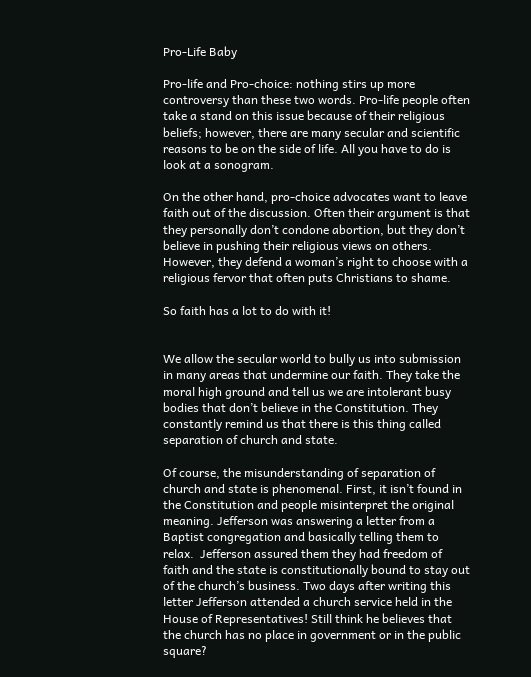Pro-Life Baby

Pro-life and Pro-choice: nothing stirs up more controversy than these two words. Pro-life people often take a stand on this issue because of their religious beliefs; however, there are many secular and scientific reasons to be on the side of life. All you have to do is look at a sonogram.

On the other hand, pro-choice advocates want to leave faith out of the discussion. Often their argument is that they personally don’t condone abortion, but they don’t believe in pushing their religious views on others. However, they defend a woman’s right to choose with a religious fervor that often puts Christians to shame.

So faith has a lot to do with it!


We allow the secular world to bully us into submission in many areas that undermine our faith. They take the moral high ground and tell us we are intolerant busy bodies that don’t believe in the Constitution. They constantly remind us that there is this thing called separation of church and state.

Of course, the misunderstanding of separation of church and state is phenomenal. First, it isn’t found in the Constitution and people misinterpret the original meaning. Jefferson was answering a letter from a Baptist congregation and basically telling them to relax.  Jefferson assured them they had freedom of faith and the state is constitutionally bound to stay out of the church’s business. Two days after writing this letter Jefferson attended a church service held in the House of Representatives! Still think he believes that the church has no place in government or in the public square?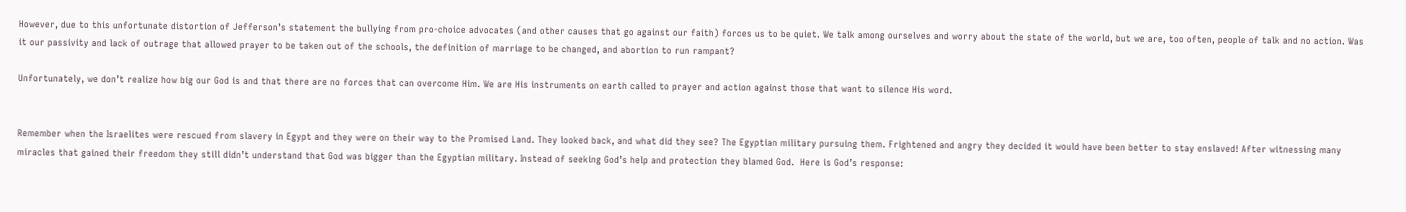However, due to this unfortunate distortion of Jefferson’s statement the bullying from pro-choice advocates (and other causes that go against our faith) forces us to be quiet. We talk among ourselves and worry about the state of the world, but we are, too often, people of talk and no action. Was it our passivity and lack of outrage that allowed prayer to be taken out of the schools, the definition of marriage to be changed, and abortion to run rampant?

Unfortunately, we don’t realize how big our God is and that there are no forces that can overcome Him. We are His instruments on earth called to prayer and action against those that want to silence His word.


Remember when the Israelites were rescued from slavery in Egypt and they were on their way to the Promised Land. They looked back, and what did they see? The Egyptian military pursuing them. Frightened and angry they decided it would have been better to stay enslaved! After witnessing many miracles that gained their freedom they still didn’t understand that God was bigger than the Egyptian military. Instead of seeking God’s help and protection they blamed God.  Here is God’s response: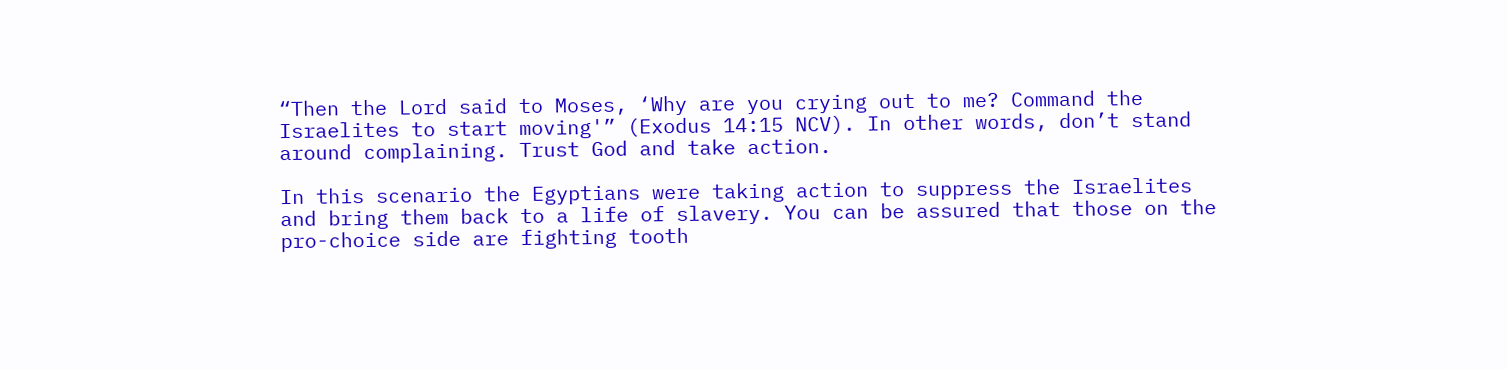“Then the Lord said to Moses, ‘Why are you crying out to me? Command the Israelites to start moving'” (Exodus 14:15 NCV). In other words, don’t stand around complaining. Trust God and take action.

In this scenario the Egyptians were taking action to suppress the Israelites and bring them back to a life of slavery. You can be assured that those on the pro-choice side are fighting tooth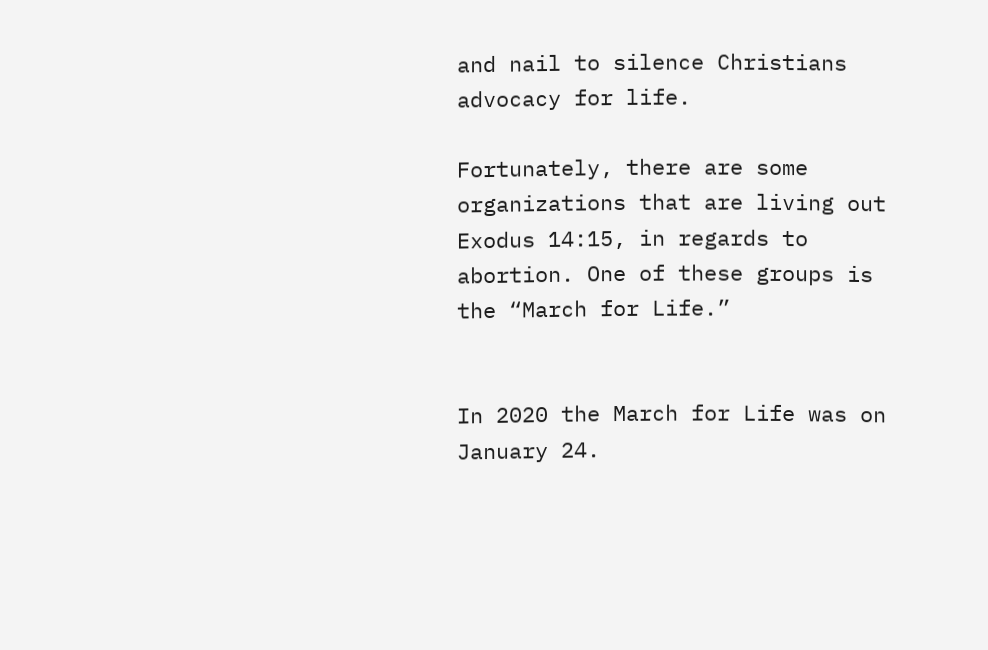and nail to silence Christians advocacy for life.

Fortunately, there are some organizations that are living out Exodus 14:15, in regards to abortion. One of these groups is the “March for Life.”


In 2020 the March for Life was on January 24.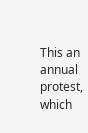This an annual protest, which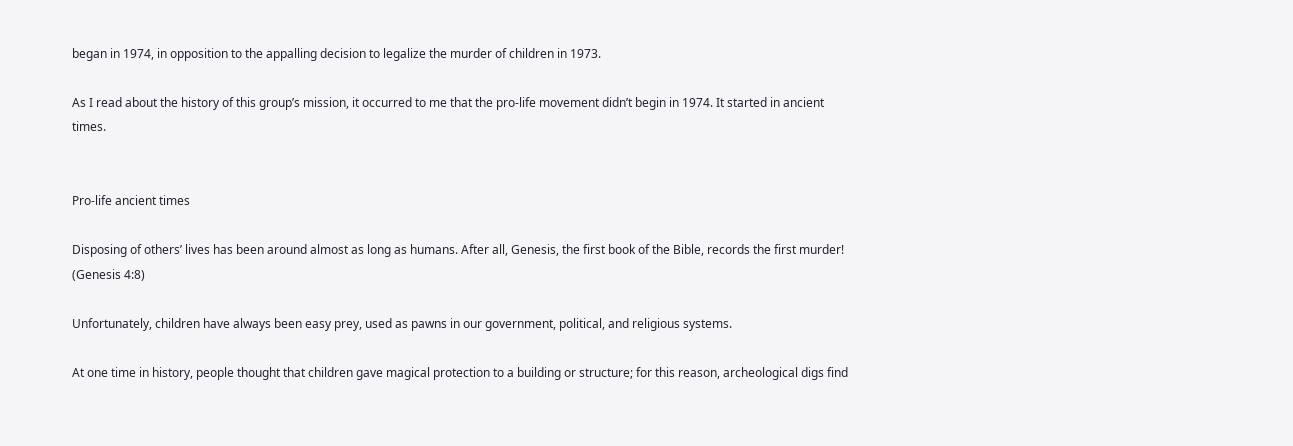began in 1974, in opposition to the appalling decision to legalize the murder of children in 1973.

As I read about the history of this group’s mission, it occurred to me that the pro-life movement didn’t begin in 1974. It started in ancient times.


Pro-life ancient times

Disposing of others’ lives has been around almost as long as humans. After all, Genesis, the first book of the Bible, records the first murder! (Genesis 4:8)

Unfortunately, children have always been easy prey, used as pawns in our government, political, and religious systems.

At one time in history, people thought that children gave magical protection to a building or structure; for this reason, archeological digs find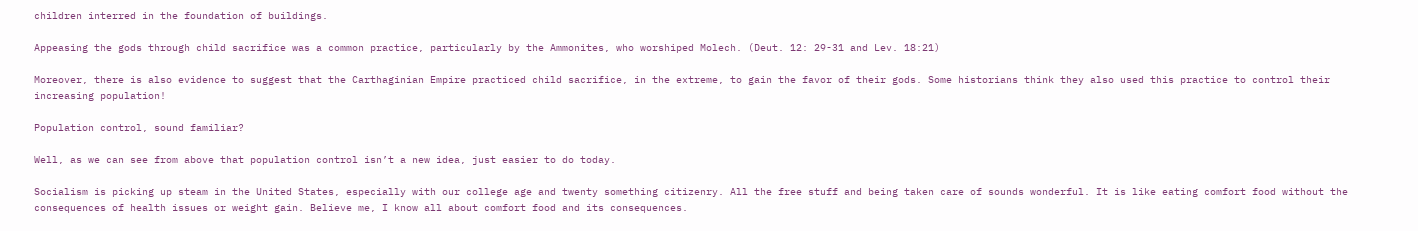children interred in the foundation of buildings.

Appeasing the gods through child sacrifice was a common practice, particularly by the Ammonites, who worshiped Molech. (Deut. 12: 29-31 and Lev. 18:21)

Moreover, there is also evidence to suggest that the Carthaginian Empire practiced child sacrifice, in the extreme, to gain the favor of their gods. Some historians think they also used this practice to control their increasing population!

Population control, sound familiar?

Well, as we can see from above that population control isn’t a new idea, just easier to do today.

Socialism is picking up steam in the United States, especially with our college age and twenty something citizenry. All the free stuff and being taken care of sounds wonderful. It is like eating comfort food without the consequences of health issues or weight gain. Believe me, I know all about comfort food and its consequences.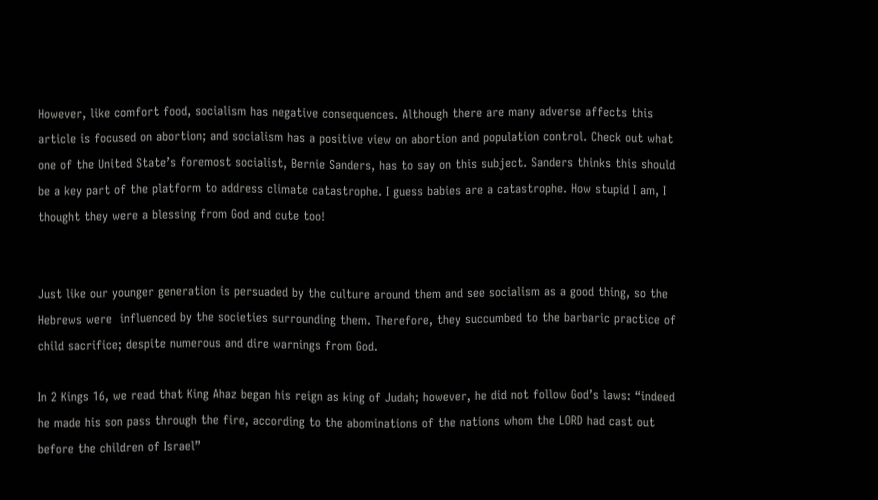However, like comfort food, socialism has negative consequences. Although there are many adverse affects this article is focused on abortion; and socialism has a positive view on abortion and population control. Check out what one of the United State’s foremost socialist, Bernie Sanders, has to say on this subject. Sanders thinks this should be a key part of the platform to address climate catastrophe. I guess babies are a catastrophe. How stupid I am, I thought they were a blessing from God and cute too!


Just like our younger generation is persuaded by the culture around them and see socialism as a good thing, so the Hebrews were  influenced by the societies surrounding them. Therefore, they succumbed to the barbaric practice of child sacrifice; despite numerous and dire warnings from God.

In 2 Kings 16, we read that King Ahaz began his reign as king of Judah; however, he did not follow God’s laws: “indeed he made his son pass through the fire, according to the abominations of the nations whom the LORD had cast out before the children of Israel”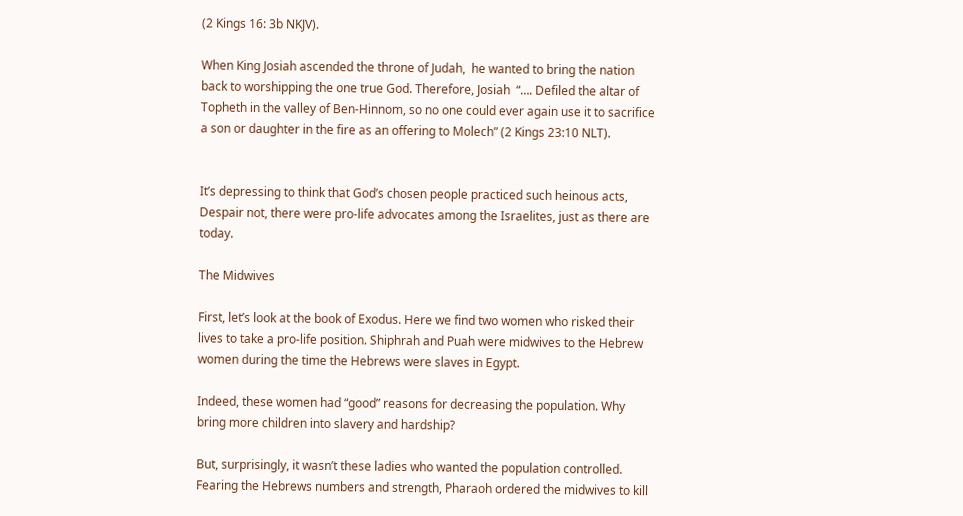(2 Kings 16: 3b NKJV).

When King Josiah ascended the throne of Judah,  he wanted to bring the nation back to worshipping the one true God. Therefore, Josiah  “…. Defiled the altar of Topheth in the valley of Ben-Hinnom, so no one could ever again use it to sacrifice a son or daughter in the fire as an offering to Molech” (2 Kings 23:10 NLT).


It’s depressing to think that God’s chosen people practiced such heinous acts, Despair not, there were pro-life advocates among the Israelites, just as there are today.

The Midwives

First, let’s look at the book of Exodus. Here we find two women who risked their lives to take a pro-life position. Shiphrah and Puah were midwives to the Hebrew women during the time the Hebrews were slaves in Egypt.

Indeed, these women had “good” reasons for decreasing the population. Why bring more children into slavery and hardship?

But, surprisingly, it wasn’t these ladies who wanted the population controlled. Fearing the Hebrews numbers and strength, Pharaoh ordered the midwives to kill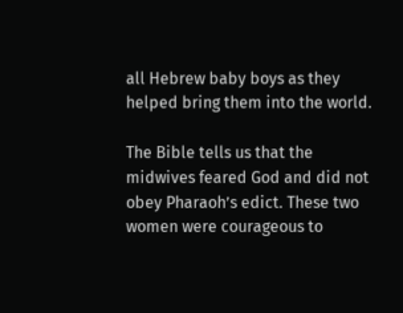all Hebrew baby boys as they helped bring them into the world.

The Bible tells us that the midwives feared God and did not obey Pharaoh’s edict. These two women were courageous to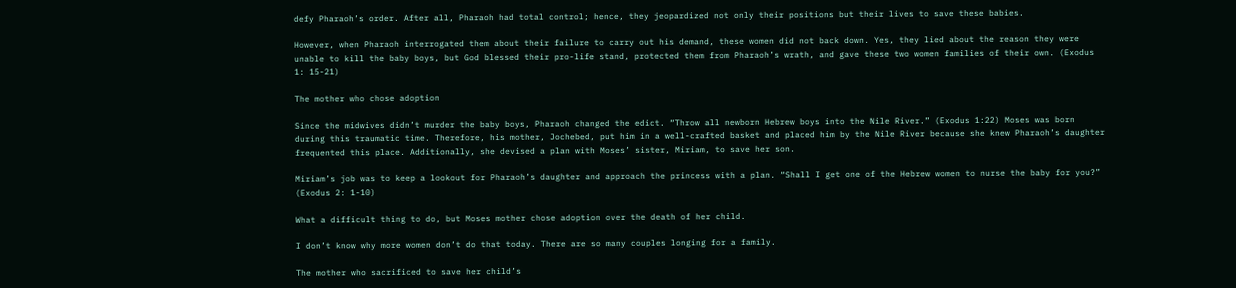defy Pharaoh’s order. After all, Pharaoh had total control; hence, they jeopardized not only their positions but their lives to save these babies.

However, when Pharaoh interrogated them about their failure to carry out his demand, these women did not back down. Yes, they lied about the reason they were unable to kill the baby boys, but God blessed their pro-life stand, protected them from Pharaoh’s wrath, and gave these two women families of their own. (Exodus 1: 15-21)

The mother who chose adoption

Since the midwives didn’t murder the baby boys, Pharaoh changed the edict. “Throw all newborn Hebrew boys into the Nile River.” (Exodus 1:22) Moses was born during this traumatic time. Therefore, his mother, Jochebed, put him in a well-crafted basket and placed him by the Nile River because she knew Pharaoh’s daughter frequented this place. Additionally, she devised a plan with Moses’ sister, Miriam, to save her son.

Miriam’s job was to keep a lookout for Pharaoh’s daughter and approach the princess with a plan. “Shall I get one of the Hebrew women to nurse the baby for you?”  (Exodus 2: 1-10)

What a difficult thing to do, but Moses mother chose adoption over the death of her child.

I don’t know why more women don’t do that today. There are so many couples longing for a family.

The mother who sacrificed to save her child’s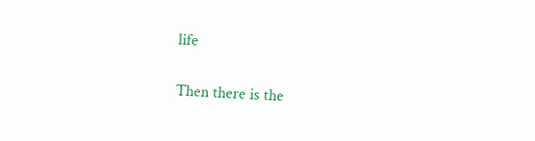life

Then there is the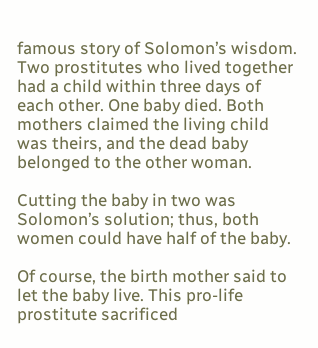famous story of Solomon’s wisdom. Two prostitutes who lived together had a child within three days of each other. One baby died. Both mothers claimed the living child was theirs, and the dead baby belonged to the other woman.

Cutting the baby in two was Solomon’s solution; thus, both women could have half of the baby.

Of course, the birth mother said to let the baby live. This pro-life prostitute sacrificed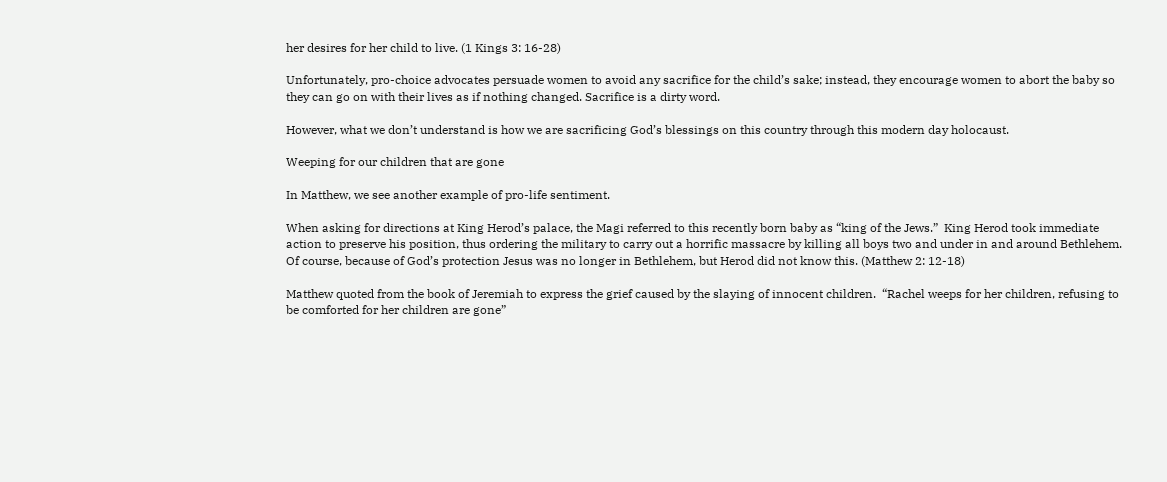her desires for her child to live. (1 Kings 3: 16-28)

Unfortunately, pro-choice advocates persuade women to avoid any sacrifice for the child’s sake; instead, they encourage women to abort the baby so they can go on with their lives as if nothing changed. Sacrifice is a dirty word.

However, what we don’t understand is how we are sacrificing God’s blessings on this country through this modern day holocaust.

Weeping for our children that are gone

In Matthew, we see another example of pro-life sentiment.

When asking for directions at King Herod’s palace, the Magi referred to this recently born baby as “king of the Jews.”  King Herod took immediate action to preserve his position, thus ordering the military to carry out a horrific massacre by killing all boys two and under in and around Bethlehem. Of course, because of God’s protection Jesus was no longer in Bethlehem, but Herod did not know this. (Matthew 2: 12-18)

Matthew quoted from the book of Jeremiah to express the grief caused by the slaying of innocent children.  “Rachel weeps for her children, refusing to be comforted for her children are gone”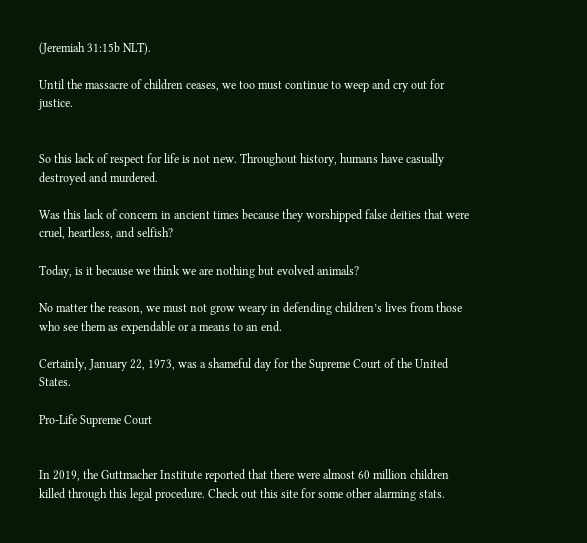(Jeremiah 31:15b NLT).

Until the massacre of children ceases, we too must continue to weep and cry out for justice.


So this lack of respect for life is not new. Throughout history, humans have casually destroyed and murdered.

Was this lack of concern in ancient times because they worshipped false deities that were cruel, heartless, and selfish?

Today, is it because we think we are nothing but evolved animals?

No matter the reason, we must not grow weary in defending children’s lives from those who see them as expendable or a means to an end.

Certainly, January 22, 1973, was a shameful day for the Supreme Court of the United States.

Pro-Life Supreme Court


In 2019, the Guttmacher Institute reported that there were almost 60 million children killed through this legal procedure. Check out this site for some other alarming stats.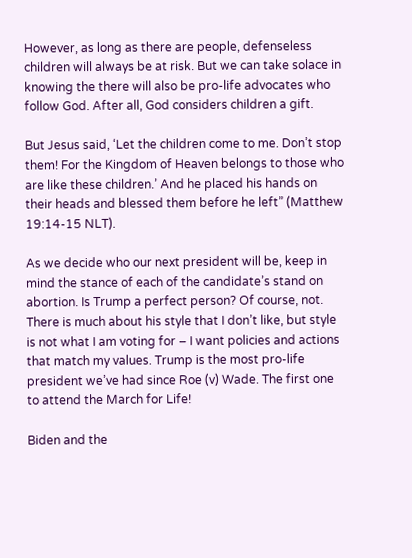However, as long as there are people, defenseless children will always be at risk. But we can take solace in knowing the there will also be pro-life advocates who follow God. After all, God considers children a gift.

But Jesus said, ‘Let the children come to me. Don’t stop them! For the Kingdom of Heaven belongs to those who are like these children.’ And he placed his hands on their heads and blessed them before he left” (Matthew 19:14-15 NLT).

As we decide who our next president will be, keep in mind the stance of each of the candidate’s stand on abortion. Is Trump a perfect person? Of course, not. There is much about his style that I don’t like, but style is not what I am voting for – I want policies and actions that match my values. Trump is the most pro-life president we’ve had since Roe (v) Wade. The first one to attend the March for Life!

Biden and the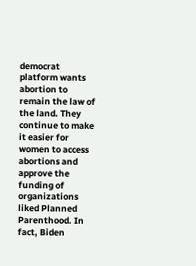democrat platform wants abortion to remain the law of the land. They continue to make it easier for women to access abortions and approve the funding of organizations liked Planned Parenthood. In fact, Biden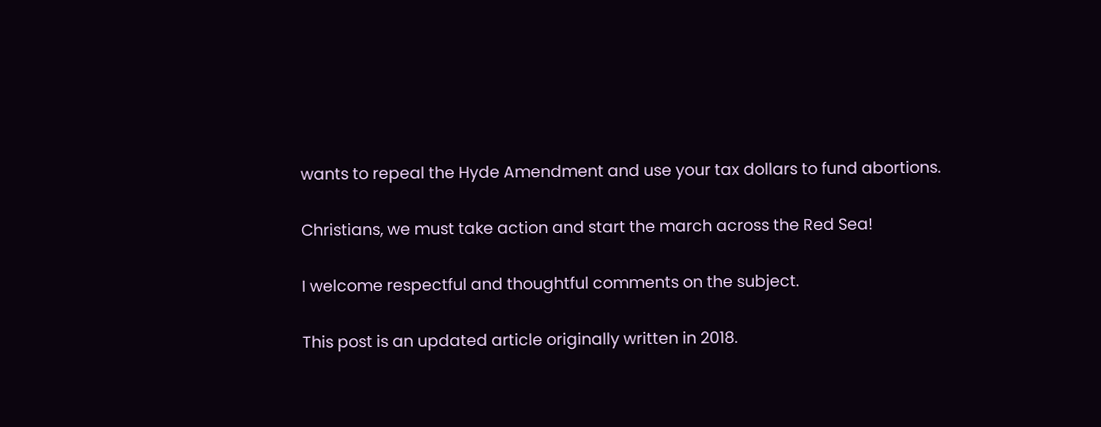wants to repeal the Hyde Amendment and use your tax dollars to fund abortions.

Christians, we must take action and start the march across the Red Sea!

I welcome respectful and thoughtful comments on the subject.

This post is an updated article originally written in 2018.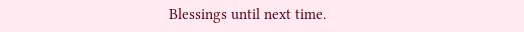Blessings until next time.